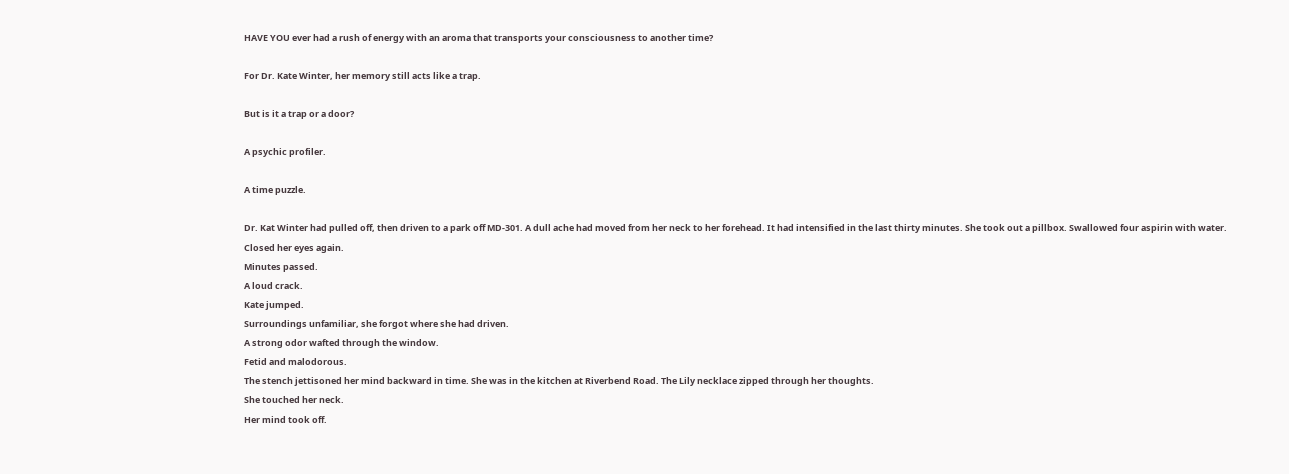HAVE YOU ever had a rush of energy with an aroma that transports your consciousness to another time?

For Dr. Kate Winter, her memory still acts like a trap.

But is it a trap or a door?

A psychic profiler.

A time puzzle.

Dr. Kat Winter had pulled off, then driven to a park off MD-301. A dull ache had moved from her neck to her forehead. It had intensified in the last thirty minutes. She took out a pillbox. Swallowed four aspirin with water. Closed her eyes again.
Minutes passed.
A loud crack.
Kate jumped.
Surroundings unfamiliar, she forgot where she had driven.
A strong odor wafted through the window.
Fetid and malodorous.
The stench jettisoned her mind backward in time. She was in the kitchen at Riverbend Road. The Lily necklace zipped through her thoughts.
She touched her neck.
Her mind took off.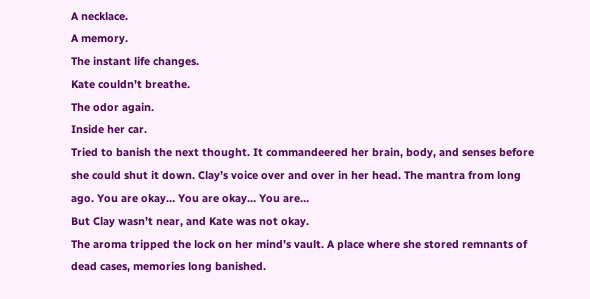A necklace.
A memory.
The instant life changes.
Kate couldn’t breathe.
The odor again.
Inside her car.
Tried to banish the next thought. It commandeered her brain, body, and senses before she could shut it down. Clay’s voice over and over in her head. The mantra from long ago. You are okay… You are okay… You are…
But Clay wasn’t near, and Kate was not okay.
The aroma tripped the lock on her mind’s vault. A place where she stored remnants of dead cases, memories long banished.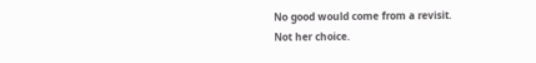No good would come from a revisit.
Not her choice.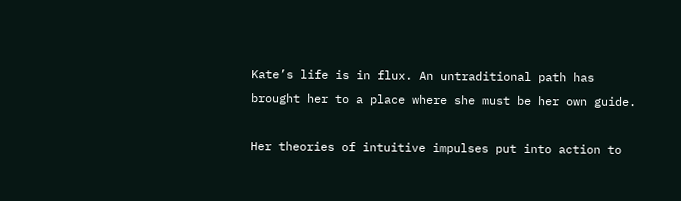Kate’s life is in flux. An untraditional path has brought her to a place where she must be her own guide.

Her theories of intuitive impulses put into action to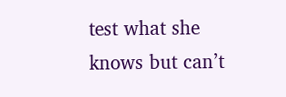test what she knows but can’t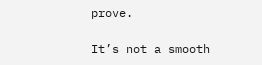prove.

It’s not a smooth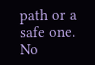path or a safe one. No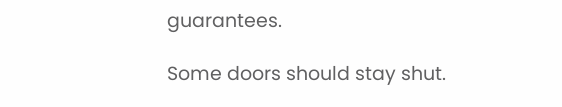guarantees.

Some doors should stay shut.